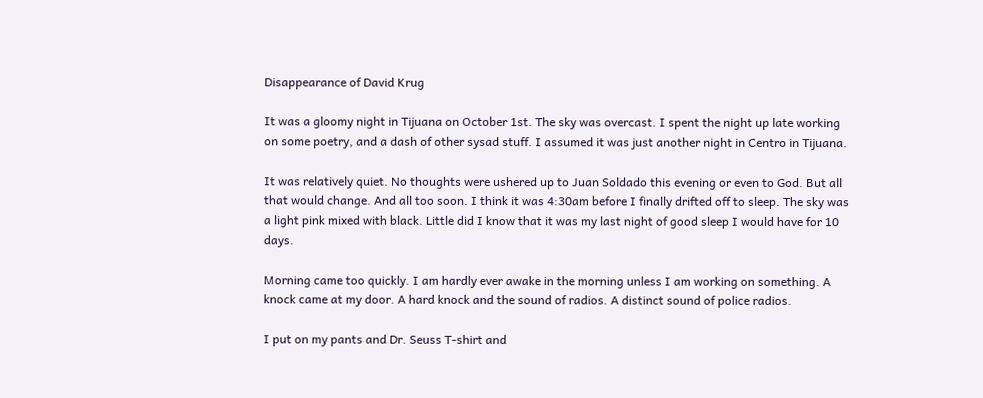Disappearance of David Krug

It was a gloomy night in Tijuana on October 1st. The sky was overcast. I spent the night up late working on some poetry, and a dash of other sysad stuff. I assumed it was just another night in Centro in Tijuana.

It was relatively quiet. No thoughts were ushered up to Juan Soldado this evening or even to God. But all that would change. And all too soon. I think it was 4:30am before I finally drifted off to sleep. The sky was a light pink mixed with black. Little did I know that it was my last night of good sleep I would have for 10 days.

Morning came too quickly. I am hardly ever awake in the morning unless I am working on something. A knock came at my door. A hard knock and the sound of radios. A distinct sound of police radios.

I put on my pants and Dr. Seuss T-shirt and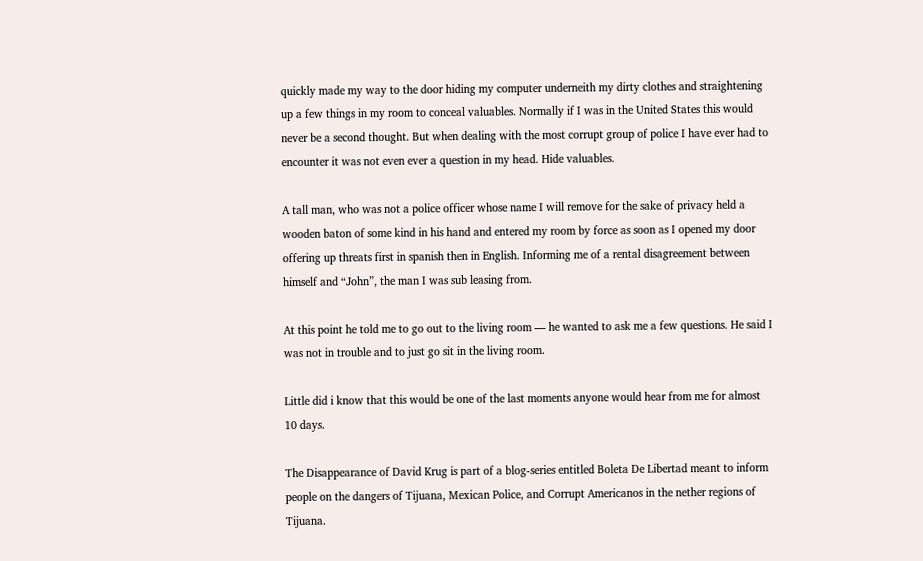quickly made my way to the door hiding my computer underneith my dirty clothes and straightening up a few things in my room to conceal valuables. Normally if I was in the United States this would never be a second thought. But when dealing with the most corrupt group of police I have ever had to encounter it was not even ever a question in my head. Hide valuables.

A tall man, who was not a police officer whose name I will remove for the sake of privacy held a wooden baton of some kind in his hand and entered my room by force as soon as I opened my door offering up threats first in spanish then in English. Informing me of a rental disagreement between himself and “John”, the man I was sub leasing from.

At this point he told me to go out to the living room — he wanted to ask me a few questions. He said I was not in trouble and to just go sit in the living room.

Little did i know that this would be one of the last moments anyone would hear from me for almost 10 days.

The Disappearance of David Krug is part of a blog-series entitled Boleta De Libertad meant to inform people on the dangers of Tijuana, Mexican Police, and Corrupt Americanos in the nether regions of Tijuana.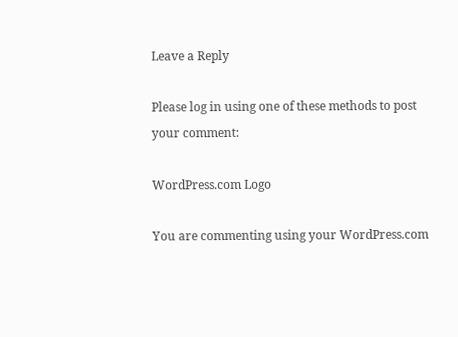Leave a Reply

Please log in using one of these methods to post your comment:

WordPress.com Logo

You are commenting using your WordPress.com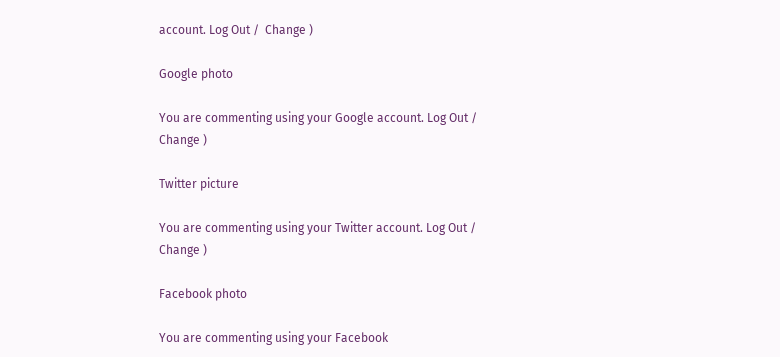account. Log Out /  Change )

Google photo

You are commenting using your Google account. Log Out /  Change )

Twitter picture

You are commenting using your Twitter account. Log Out /  Change )

Facebook photo

You are commenting using your Facebook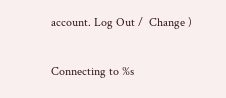account. Log Out /  Change )

Connecting to %s